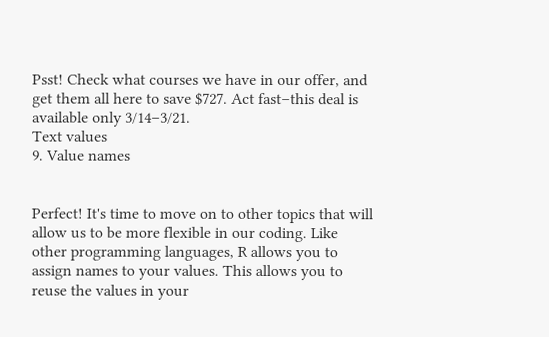Psst! Check what courses we have in our offer, and get them all here to save $727. Act fast–this deal is available only 3/14–3/21.
Text values
9. Value names


Perfect! It's time to move on to other topics that will allow us to be more flexible in our coding. Like other programming languages, R allows you to assign names to your values. This allows you to reuse the values in your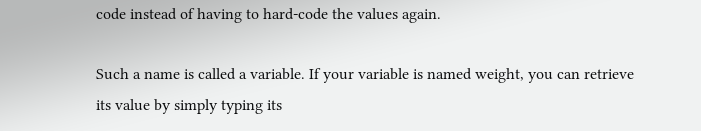code instead of having to hard-code the values again.

Such a name is called a variable. If your variable is named weight, you can retrieve its value by simply typing its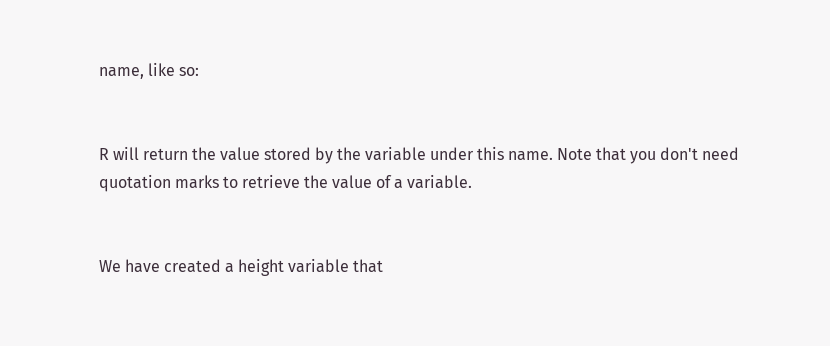name, like so:


R will return the value stored by the variable under this name. Note that you don't need quotation marks to retrieve the value of a variable.


We have created a height variable that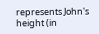represents John's height (in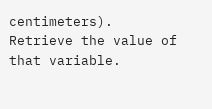centimeters). Retrieve the value of that variable.